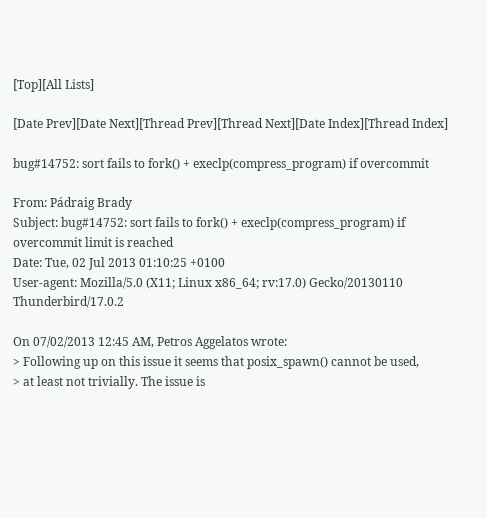[Top][All Lists]

[Date Prev][Date Next][Thread Prev][Thread Next][Date Index][Thread Index]

bug#14752: sort fails to fork() + execlp(compress_program) if overcommit

From: Pádraig Brady
Subject: bug#14752: sort fails to fork() + execlp(compress_program) if overcommit limit is reached
Date: Tue, 02 Jul 2013 01:10:25 +0100
User-agent: Mozilla/5.0 (X11; Linux x86_64; rv:17.0) Gecko/20130110 Thunderbird/17.0.2

On 07/02/2013 12:45 AM, Petros Aggelatos wrote:
> Following up on this issue it seems that posix_spawn() cannot be used,
> at least not trivially. The issue is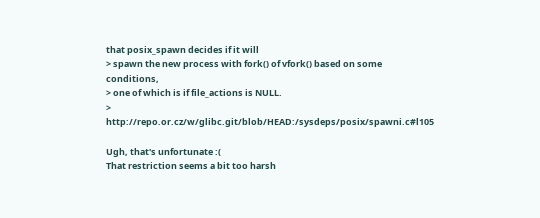that posix_spawn decides if it will
> spawn the new process with fork() of vfork() based on some conditions,
> one of which is if file_actions is NULL.
> http://repo.or.cz/w/glibc.git/blob/HEAD:/sysdeps/posix/spawni.c#l105

Ugh, that's unfortunate :(
That restriction seems a bit too harsh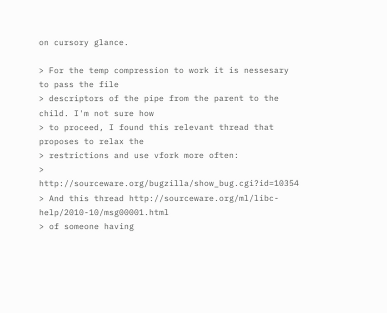on cursory glance.

> For the temp compression to work it is nessesary to pass the file
> descriptors of the pipe from the parent to the child. I'm not sure how
> to proceed, I found this relevant thread that proposes to relax the
> restrictions and use vfork more often:
> http://sourceware.org/bugzilla/show_bug.cgi?id=10354
> And this thread http://sourceware.org/ml/libc-help/2010-10/msg00001.html
> of someone having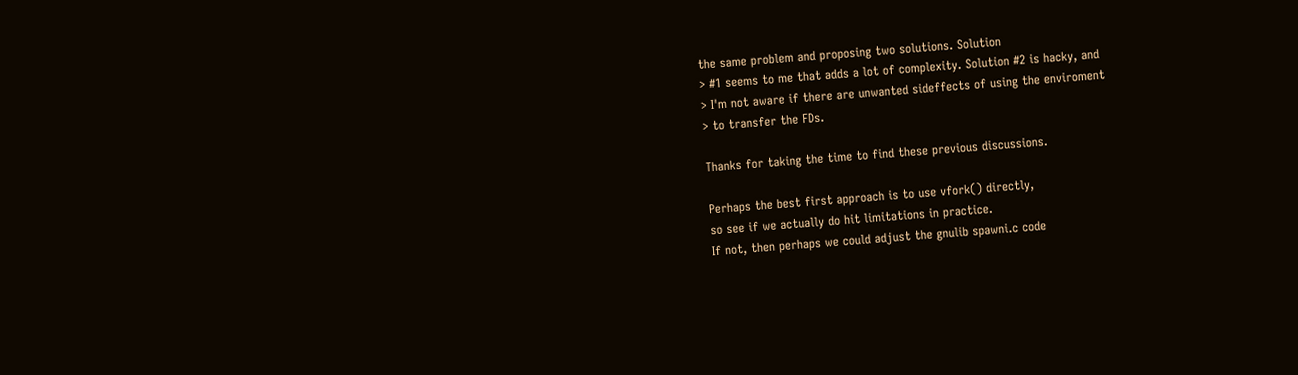the same problem and proposing two solutions. Solution
> #1 seems to me that adds a lot of complexity. Solution #2 is hacky, and
> I'm not aware if there are unwanted sideffects of using the enviroment
> to transfer the FDs.

Thanks for taking the time to find these previous discussions.

Perhaps the best first approach is to use vfork() directly,
so see if we actually do hit limitations in practice.
If not, then perhaps we could adjust the gnulib spawni.c code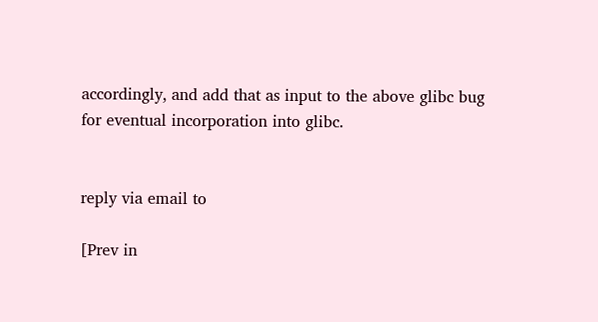accordingly, and add that as input to the above glibc bug
for eventual incorporation into glibc.


reply via email to

[Prev in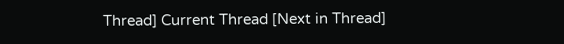Thread] Current Thread [Next in Thread]